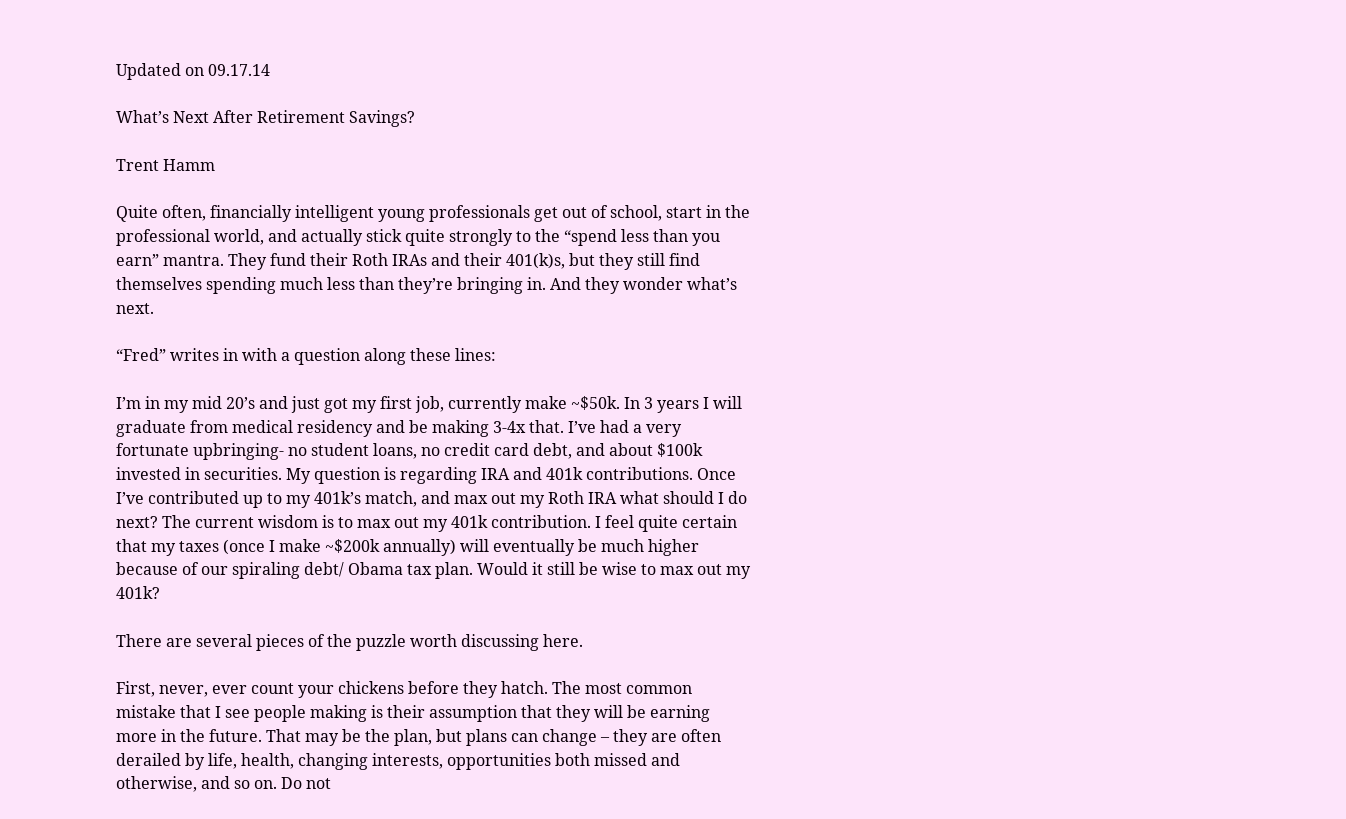Updated on 09.17.14

What’s Next After Retirement Savings?

Trent Hamm

Quite often, financially intelligent young professionals get out of school, start in the professional world, and actually stick quite strongly to the “spend less than you earn” mantra. They fund their Roth IRAs and their 401(k)s, but they still find themselves spending much less than they’re bringing in. And they wonder what’s next.

“Fred” writes in with a question along these lines:

I’m in my mid 20’s and just got my first job, currently make ~$50k. In 3 years I will graduate from medical residency and be making 3-4x that. I’ve had a very fortunate upbringing- no student loans, no credit card debt, and about $100k invested in securities. My question is regarding IRA and 401k contributions. Once I’ve contributed up to my 401k’s match, and max out my Roth IRA what should I do next? The current wisdom is to max out my 401k contribution. I feel quite certain that my taxes (once I make ~$200k annually) will eventually be much higher because of our spiraling debt/ Obama tax plan. Would it still be wise to max out my 401k?

There are several pieces of the puzzle worth discussing here.

First, never, ever count your chickens before they hatch. The most common mistake that I see people making is their assumption that they will be earning more in the future. That may be the plan, but plans can change – they are often derailed by life, health, changing interests, opportunities both missed and otherwise, and so on. Do not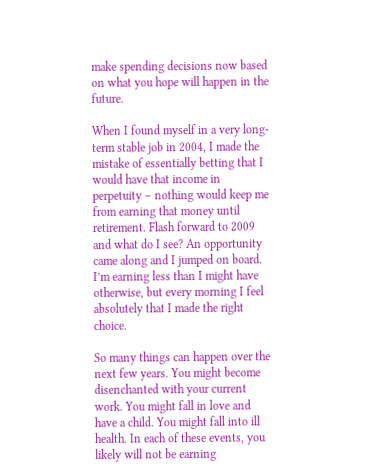make spending decisions now based on what you hope will happen in the future.

When I found myself in a very long-term stable job in 2004, I made the mistake of essentially betting that I would have that income in perpetuity – nothing would keep me from earning that money until retirement. Flash forward to 2009 and what do I see? An opportunity came along and I jumped on board. I’m earning less than I might have otherwise, but every morning I feel absolutely that I made the right choice.

So many things can happen over the next few years. You might become disenchanted with your current work. You might fall in love and have a child. You might fall into ill health. In each of these events, you likely will not be earning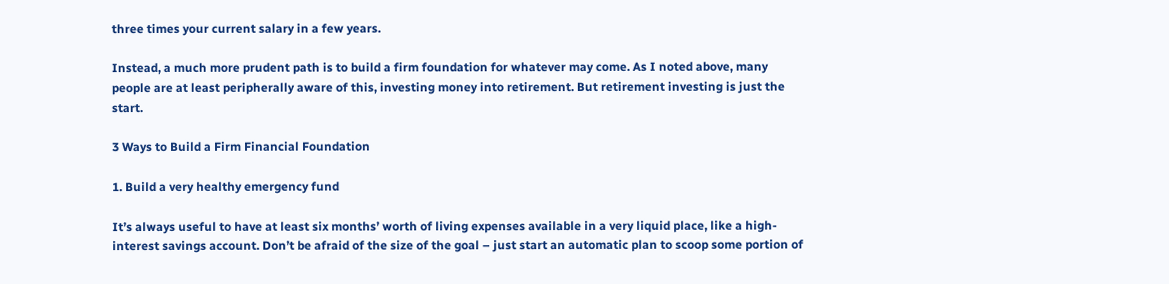three times your current salary in a few years.

Instead, a much more prudent path is to build a firm foundation for whatever may come. As I noted above, many people are at least peripherally aware of this, investing money into retirement. But retirement investing is just the start.

3 Ways to Build a Firm Financial Foundation

1. Build a very healthy emergency fund

It’s always useful to have at least six months’ worth of living expenses available in a very liquid place, like a high-interest savings account. Don’t be afraid of the size of the goal – just start an automatic plan to scoop some portion of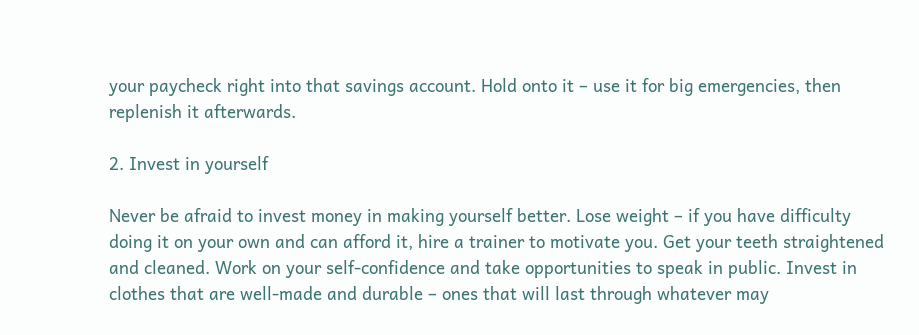your paycheck right into that savings account. Hold onto it – use it for big emergencies, then replenish it afterwards.

2. Invest in yourself

Never be afraid to invest money in making yourself better. Lose weight – if you have difficulty doing it on your own and can afford it, hire a trainer to motivate you. Get your teeth straightened and cleaned. Work on your self-confidence and take opportunities to speak in public. Invest in clothes that are well-made and durable – ones that will last through whatever may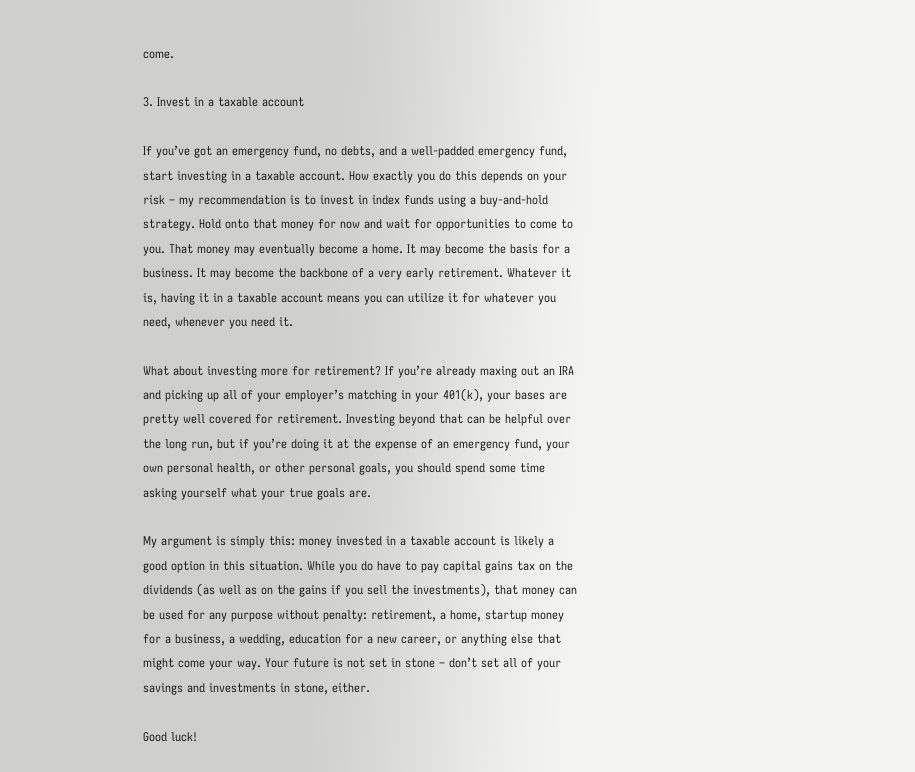come.

3. Invest in a taxable account

If you’ve got an emergency fund, no debts, and a well-padded emergency fund, start investing in a taxable account. How exactly you do this depends on your risk – my recommendation is to invest in index funds using a buy-and-hold strategy. Hold onto that money for now and wait for opportunities to come to you. That money may eventually become a home. It may become the basis for a business. It may become the backbone of a very early retirement. Whatever it is, having it in a taxable account means you can utilize it for whatever you need, whenever you need it.

What about investing more for retirement? If you’re already maxing out an IRA and picking up all of your employer’s matching in your 401(k), your bases are pretty well covered for retirement. Investing beyond that can be helpful over the long run, but if you’re doing it at the expense of an emergency fund, your own personal health, or other personal goals, you should spend some time asking yourself what your true goals are.

My argument is simply this: money invested in a taxable account is likely a good option in this situation. While you do have to pay capital gains tax on the dividends (as well as on the gains if you sell the investments), that money can be used for any purpose without penalty: retirement, a home, startup money for a business, a wedding, education for a new career, or anything else that might come your way. Your future is not set in stone – don’t set all of your savings and investments in stone, either.

Good luck!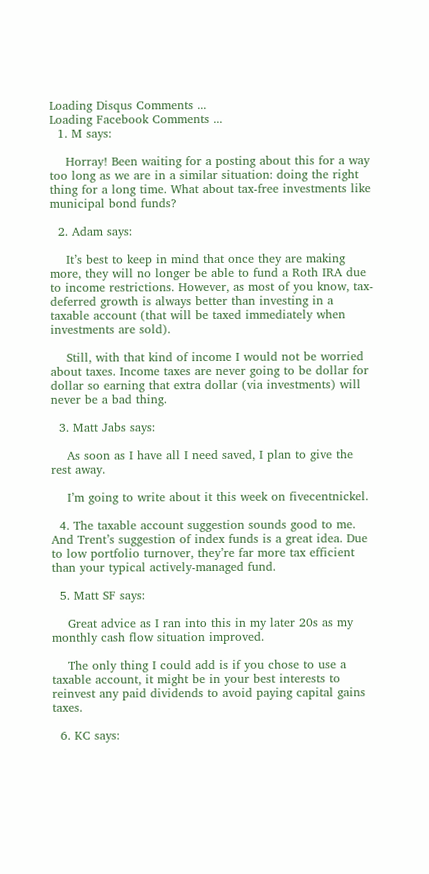Loading Disqus Comments ...
Loading Facebook Comments ...
  1. M says:

    Horray! Been waiting for a posting about this for a way too long as we are in a similar situation: doing the right thing for a long time. What about tax-free investments like municipal bond funds?

  2. Adam says:

    It’s best to keep in mind that once they are making more, they will no longer be able to fund a Roth IRA due to income restrictions. However, as most of you know, tax-deferred growth is always better than investing in a taxable account (that will be taxed immediately when investments are sold).

    Still, with that kind of income I would not be worried about taxes. Income taxes are never going to be dollar for dollar so earning that extra dollar (via investments) will never be a bad thing.

  3. Matt Jabs says:

    As soon as I have all I need saved, I plan to give the rest away.

    I’m going to write about it this week on fivecentnickel.

  4. The taxable account suggestion sounds good to me. And Trent’s suggestion of index funds is a great idea. Due to low portfolio turnover, they’re far more tax efficient than your typical actively-managed fund.

  5. Matt SF says:

    Great advice as I ran into this in my later 20s as my monthly cash flow situation improved.

    The only thing I could add is if you chose to use a taxable account, it might be in your best interests to reinvest any paid dividends to avoid paying capital gains taxes.

  6. KC says: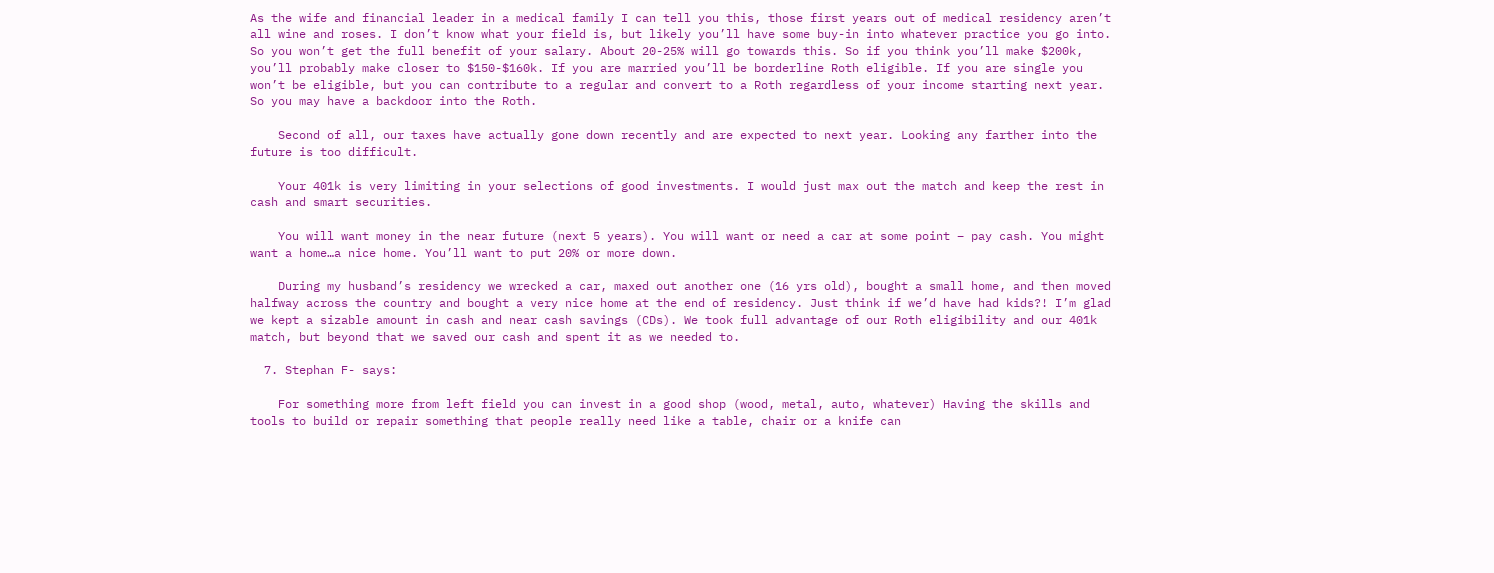As the wife and financial leader in a medical family I can tell you this, those first years out of medical residency aren’t all wine and roses. I don’t know what your field is, but likely you’ll have some buy-in into whatever practice you go into. So you won’t get the full benefit of your salary. About 20-25% will go towards this. So if you think you’ll make $200k, you’ll probably make closer to $150-$160k. If you are married you’ll be borderline Roth eligible. If you are single you won’t be eligible, but you can contribute to a regular and convert to a Roth regardless of your income starting next year. So you may have a backdoor into the Roth.

    Second of all, our taxes have actually gone down recently and are expected to next year. Looking any farther into the future is too difficult.

    Your 401k is very limiting in your selections of good investments. I would just max out the match and keep the rest in cash and smart securities.

    You will want money in the near future (next 5 years). You will want or need a car at some point – pay cash. You might want a home…a nice home. You’ll want to put 20% or more down.

    During my husband’s residency we wrecked a car, maxed out another one (16 yrs old), bought a small home, and then moved halfway across the country and bought a very nice home at the end of residency. Just think if we’d have had kids?! I’m glad we kept a sizable amount in cash and near cash savings (CDs). We took full advantage of our Roth eligibility and our 401k match, but beyond that we saved our cash and spent it as we needed to.

  7. Stephan F- says:

    For something more from left field you can invest in a good shop (wood, metal, auto, whatever) Having the skills and tools to build or repair something that people really need like a table, chair or a knife can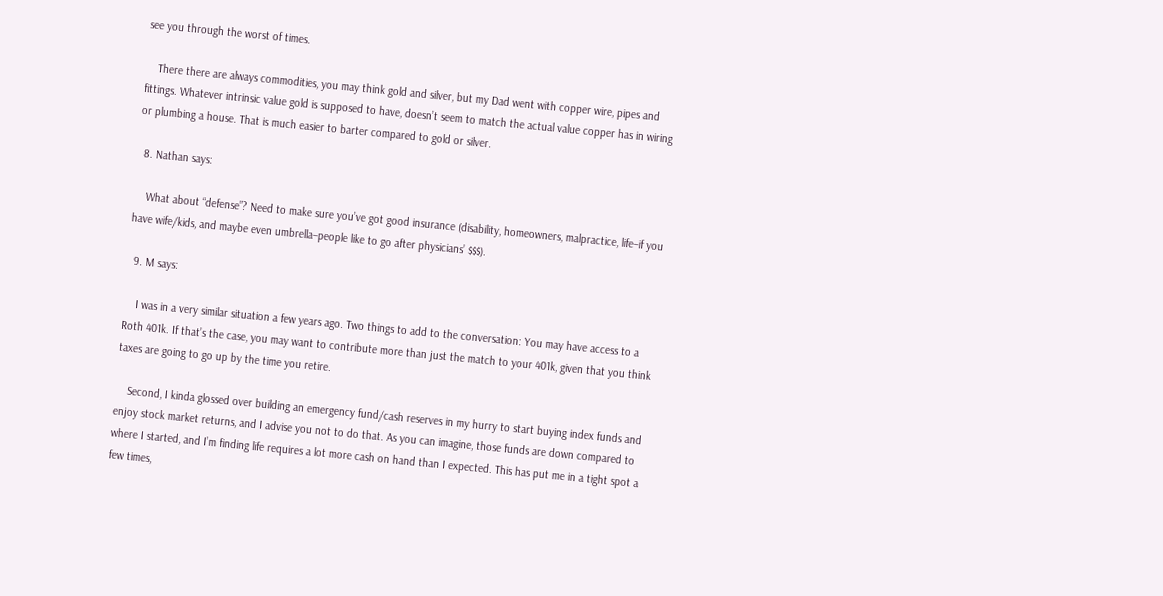see you through the worst of times.

    There there are always commodities, you may think gold and silver, but my Dad went with copper wire, pipes and fittings. Whatever intrinsic value gold is supposed to have, doesn’t seem to match the actual value copper has in wiring or plumbing a house. That is much easier to barter compared to gold or silver.

  8. Nathan says:

    What about “defense”? Need to make sure you’ve got good insurance (disability, homeowners, malpractice, life–if you have wife/kids, and maybe even umbrella–people like to go after physicians’ $$$).

  9. M says:

    I was in a very similar situation a few years ago. Two things to add to the conversation: You may have access to a Roth 401k. If that’s the case, you may want to contribute more than just the match to your 401k, given that you think taxes are going to go up by the time you retire.

    Second, I kinda glossed over building an emergency fund/cash reserves in my hurry to start buying index funds and enjoy stock market returns, and I advise you not to do that. As you can imagine, those funds are down compared to where I started, and I’m finding life requires a lot more cash on hand than I expected. This has put me in a tight spot a few times,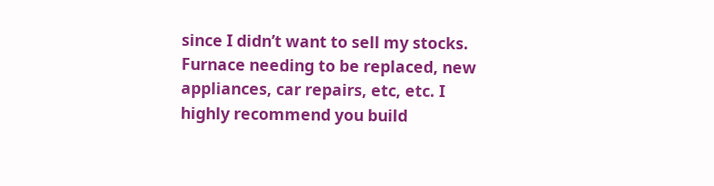since I didn’t want to sell my stocks. Furnace needing to be replaced, new appliances, car repairs, etc, etc. I highly recommend you build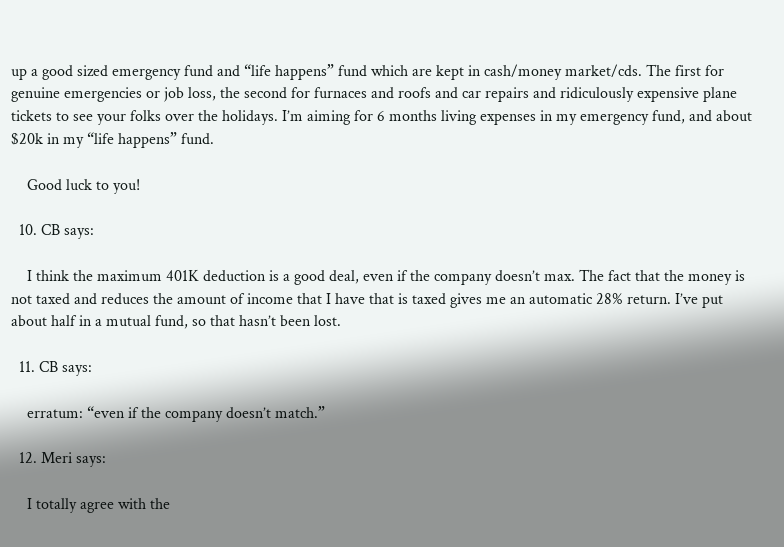up a good sized emergency fund and “life happens” fund which are kept in cash/money market/cds. The first for genuine emergencies or job loss, the second for furnaces and roofs and car repairs and ridiculously expensive plane tickets to see your folks over the holidays. I’m aiming for 6 months living expenses in my emergency fund, and about $20k in my “life happens” fund.

    Good luck to you!

  10. CB says:

    I think the maximum 401K deduction is a good deal, even if the company doesn’t max. The fact that the money is not taxed and reduces the amount of income that I have that is taxed gives me an automatic 28% return. I’ve put about half in a mutual fund, so that hasn’t been lost.

  11. CB says:

    erratum: “even if the company doesn’t match.”

  12. Meri says:

    I totally agree with the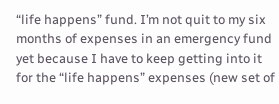“life happens” fund. I’m not quit to my six months of expenses in an emergency fund yet because I have to keep getting into it for the “life happens” expenses (new set of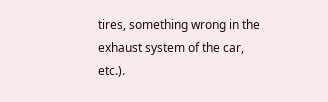tires, something wrong in the exhaust system of the car, etc.).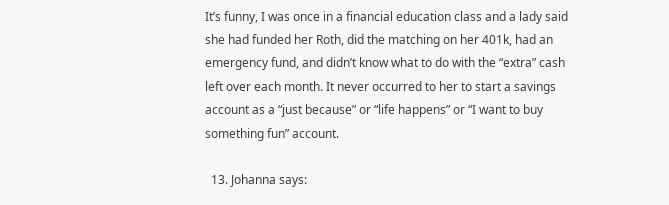It’s funny, I was once in a financial education class and a lady said she had funded her Roth, did the matching on her 401k, had an emergency fund, and didn’t know what to do with the “extra” cash left over each month. It never occurred to her to start a savings account as a “just because” or “life happens” or “I want to buy something fun” account.

  13. Johanna says: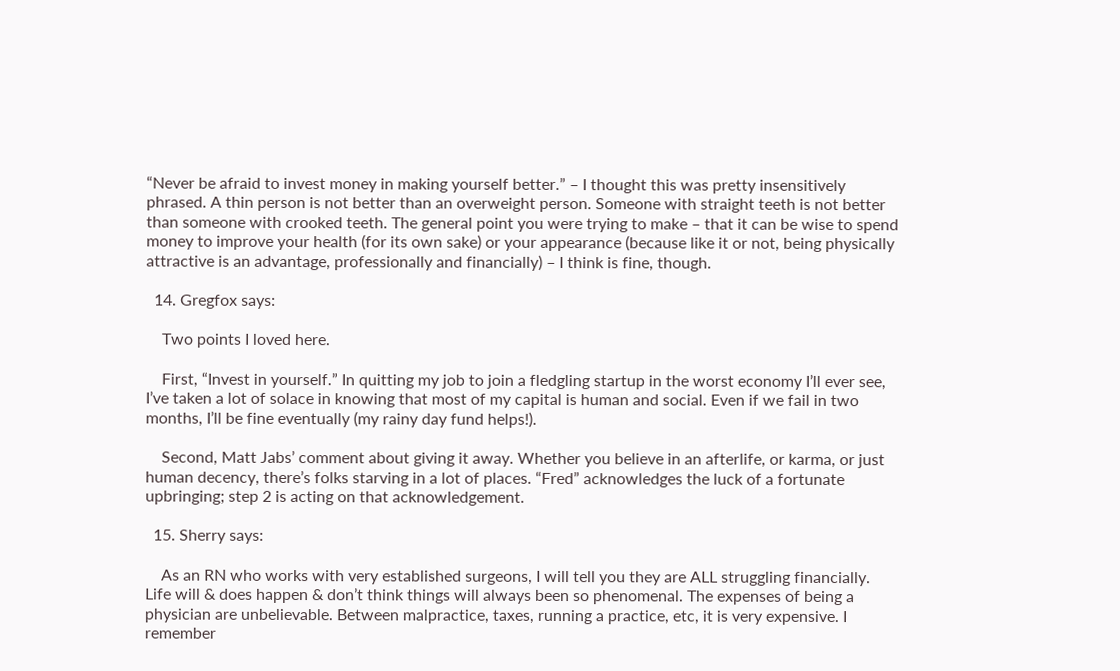“Never be afraid to invest money in making yourself better.” – I thought this was pretty insensitively phrased. A thin person is not better than an overweight person. Someone with straight teeth is not better than someone with crooked teeth. The general point you were trying to make – that it can be wise to spend money to improve your health (for its own sake) or your appearance (because like it or not, being physically attractive is an advantage, professionally and financially) – I think is fine, though.

  14. Gregfox says:

    Two points I loved here.

    First, “Invest in yourself.” In quitting my job to join a fledgling startup in the worst economy I’ll ever see, I’ve taken a lot of solace in knowing that most of my capital is human and social. Even if we fail in two months, I’ll be fine eventually (my rainy day fund helps!).

    Second, Matt Jabs’ comment about giving it away. Whether you believe in an afterlife, or karma, or just human decency, there’s folks starving in a lot of places. “Fred” acknowledges the luck of a fortunate upbringing; step 2 is acting on that acknowledgement.

  15. Sherry says:

    As an RN who works with very established surgeons, I will tell you they are ALL struggling financially. Life will & does happen & don’t think things will always been so phenomenal. The expenses of being a physician are unbelievable. Between malpractice, taxes, running a practice, etc, it is very expensive. I remember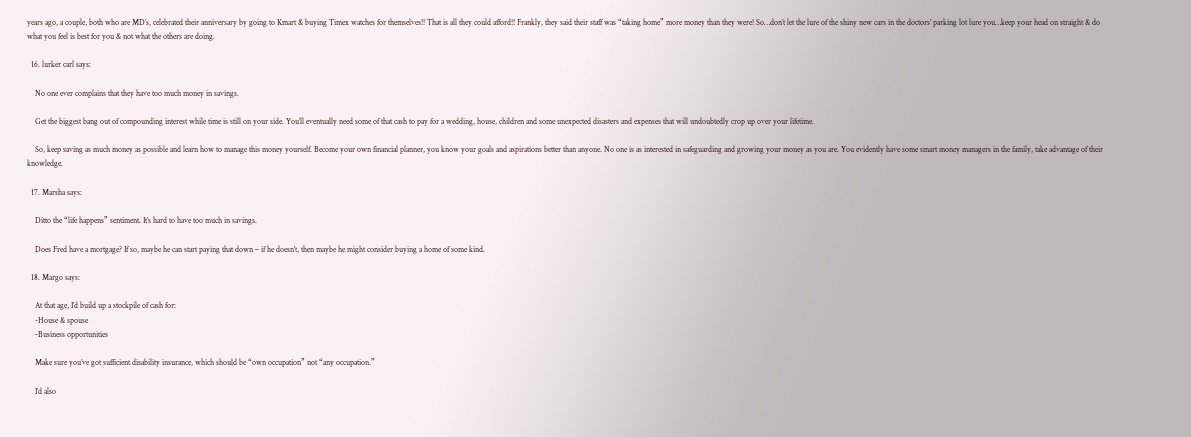years ago, a couple, both who are MD’s, celebrated their anniversary by going to Kmart & buying Timex watches for themselves!! That is all they could afford!! Frankly, they said their staff was “taking home” more money than they were! So…don’t let the lure of the shiny new cars in the doctors’ parking lot lure you…keep your head on straight & do what you feel is best for you & not what the others are doing.

  16. lurker carl says:

    No one ever complains that they have too much money in savings.

    Get the biggest bang out of compounding interest while time is still on your side. You’ll eventually need some of that cash to pay for a wedding, house, children and some unexpected disasters and expenses that will undoubtedly crop up over your lifetime.

    So, keep saving as much money as possible and learn how to manage this money yourself. Become your own financial planner, you know your goals and aspirations better than anyone. No one is as interested in safeguarding and growing your money as you are. You evidently have some smart money managers in the family, take advantage of their knowledge.

  17. Marsha says:

    Ditto the “life happens” sentiment. It’s hard to have too much in savings.

    Does Fred have a mortgage? If so, maybe he can start paying that down – if he doesn’t, then maybe he might consider buying a home of some kind.

  18. Margo says:

    At that age, I’d build up a stockpile of cash for:
    -House & spouse
    -Business opportunities

    Make sure you’ve got sufficient disability insurance, which should be “own occupation” not “any occupation.”

    I’d also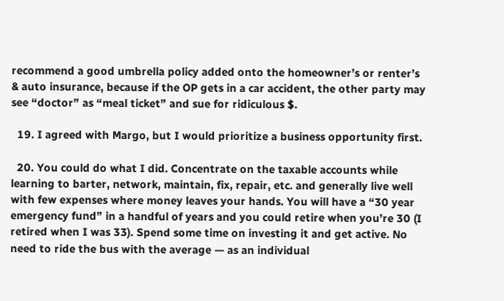recommend a good umbrella policy added onto the homeowner’s or renter’s & auto insurance, because if the OP gets in a car accident, the other party may see “doctor” as “meal ticket” and sue for ridiculous $.

  19. I agreed with Margo, but I would prioritize a business opportunity first.

  20. You could do what I did. Concentrate on the taxable accounts while learning to barter, network, maintain, fix, repair, etc. and generally live well with few expenses where money leaves your hands. You will have a “30 year emergency fund” in a handful of years and you could retire when you’re 30 (I retired when I was 33). Spend some time on investing it and get active. No need to ride the bus with the average — as an individual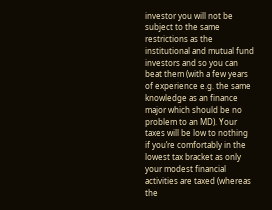investor you will not be subject to the same restrictions as the institutional and mutual fund investors and so you can beat them (with a few years of experience e.g. the same knowledge as an finance major which should be no problem to an MD). Your taxes will be low to nothing if you’re comfortably in the lowest tax bracket as only your modest financial activities are taxed (whereas the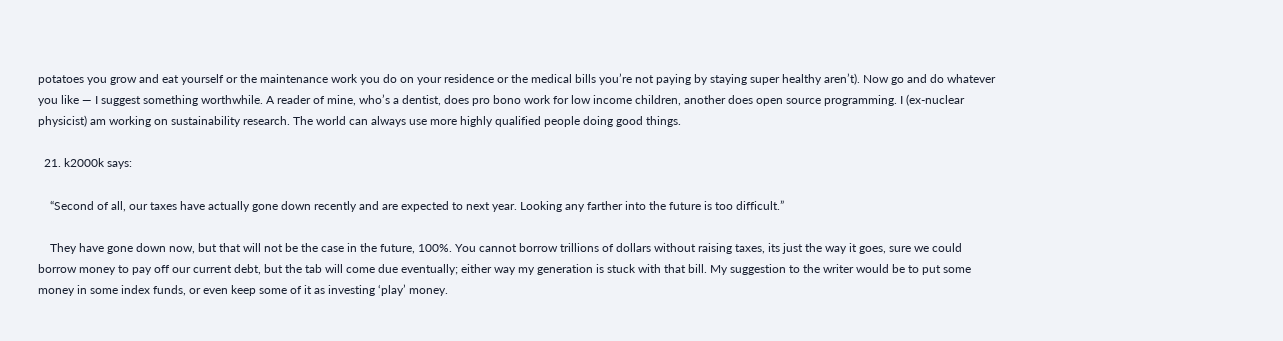potatoes you grow and eat yourself or the maintenance work you do on your residence or the medical bills you’re not paying by staying super healthy aren’t). Now go and do whatever you like — I suggest something worthwhile. A reader of mine, who’s a dentist, does pro bono work for low income children, another does open source programming. I (ex-nuclear physicist) am working on sustainability research. The world can always use more highly qualified people doing good things.

  21. k2000k says:

    “Second of all, our taxes have actually gone down recently and are expected to next year. Looking any farther into the future is too difficult.”

    They have gone down now, but that will not be the case in the future, 100%. You cannot borrow trillions of dollars without raising taxes, its just the way it goes, sure we could borrow money to pay off our current debt, but the tab will come due eventually; either way my generation is stuck with that bill. My suggestion to the writer would be to put some money in some index funds, or even keep some of it as investing ‘play’ money.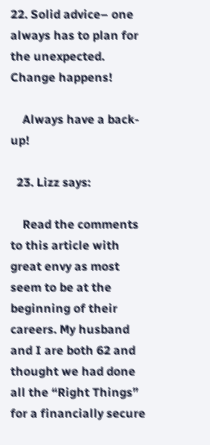22. Solid advice– one always has to plan for the unexpected. Change happens!

    Always have a back-up!

  23. Lizz says:

    Read the comments to this article with great envy as most seem to be at the beginning of their careers. My husband and I are both 62 and thought we had done all the “Right Things” for a financially secure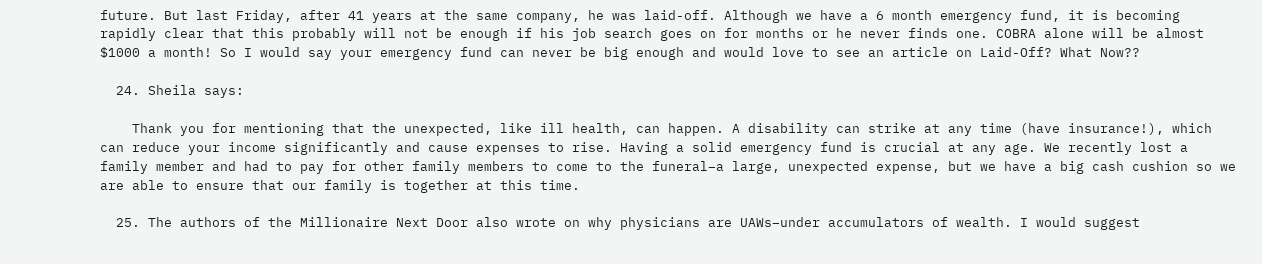future. But last Friday, after 41 years at the same company, he was laid-off. Although we have a 6 month emergency fund, it is becoming rapidly clear that this probably will not be enough if his job search goes on for months or he never finds one. COBRA alone will be almost $1000 a month! So I would say your emergency fund can never be big enough and would love to see an article on Laid-Off? What Now??

  24. Sheila says:

    Thank you for mentioning that the unexpected, like ill health, can happen. A disability can strike at any time (have insurance!), which can reduce your income significantly and cause expenses to rise. Having a solid emergency fund is crucial at any age. We recently lost a family member and had to pay for other family members to come to the funeral–a large, unexpected expense, but we have a big cash cushion so we are able to ensure that our family is together at this time.

  25. The authors of the Millionaire Next Door also wrote on why physicians are UAWs–under accumulators of wealth. I would suggest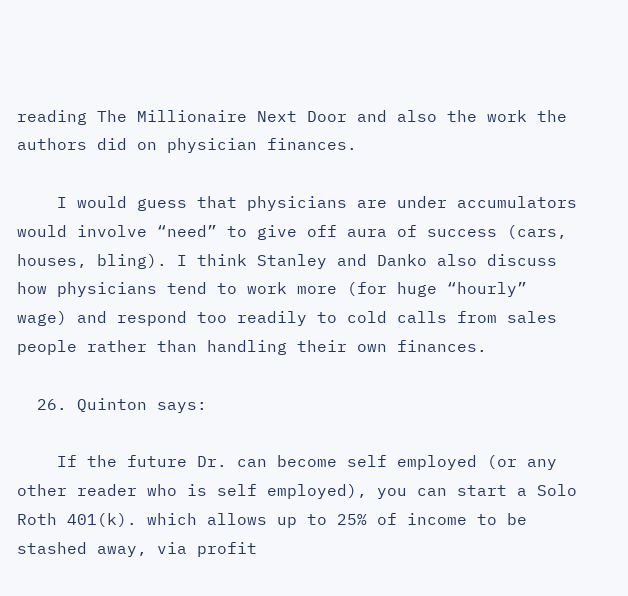reading The Millionaire Next Door and also the work the authors did on physician finances.

    I would guess that physicians are under accumulators would involve “need” to give off aura of success (cars, houses, bling). I think Stanley and Danko also discuss how physicians tend to work more (for huge “hourly” wage) and respond too readily to cold calls from sales people rather than handling their own finances.

  26. Quinton says:

    If the future Dr. can become self employed (or any other reader who is self employed), you can start a Solo Roth 401(k). which allows up to 25% of income to be stashed away, via profit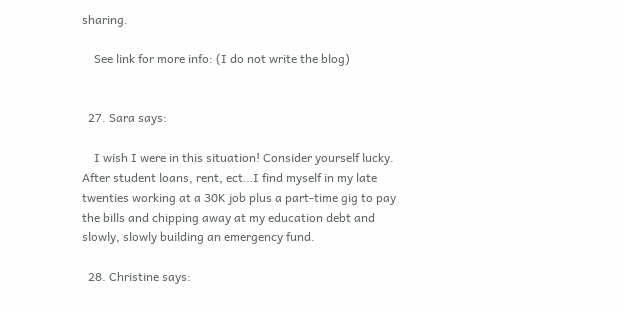sharing.

    See link for more info: (I do not write the blog)


  27. Sara says:

    I wish I were in this situation! Consider yourself lucky. After student loans, rent, ect…I find myself in my late twenties working at a 30K job plus a part-time gig to pay the bills and chipping away at my education debt and slowly, slowly building an emergency fund.

  28. Christine says: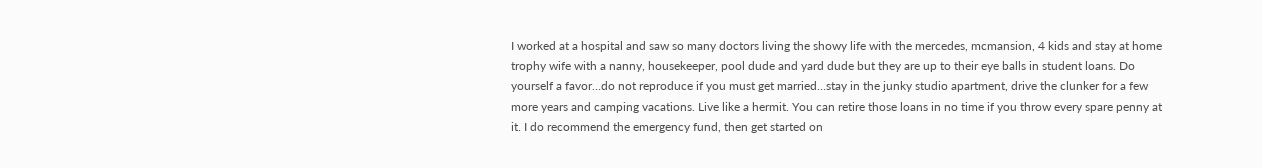I worked at a hospital and saw so many doctors living the showy life with the mercedes, mcmansion, 4 kids and stay at home trophy wife with a nanny, housekeeper, pool dude and yard dude but they are up to their eye balls in student loans. Do yourself a favor…do not reproduce if you must get married…stay in the junky studio apartment, drive the clunker for a few more years and camping vacations. Live like a hermit. You can retire those loans in no time if you throw every spare penny at it. I do recommend the emergency fund, then get started on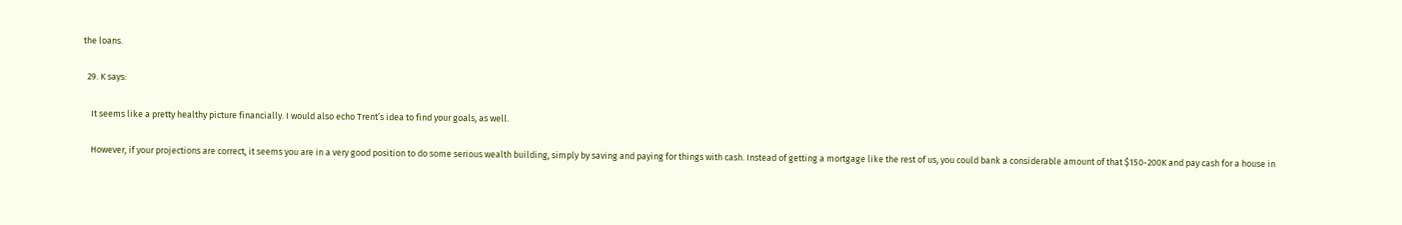the loans.

  29. K says:

    It seems like a pretty healthy picture financially. I would also echo Trent’s idea to find your goals, as well.

    However, if your projections are correct, it seems you are in a very good position to do some serious wealth building, simply by saving and paying for things with cash. Instead of getting a mortgage like the rest of us, you could bank a considerable amount of that $150-200K and pay cash for a house in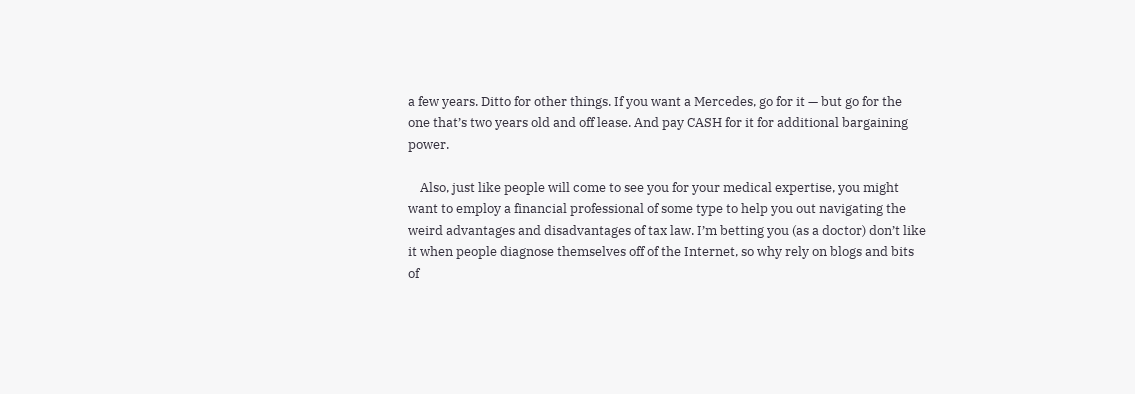a few years. Ditto for other things. If you want a Mercedes, go for it — but go for the one that’s two years old and off lease. And pay CASH for it for additional bargaining power.

    Also, just like people will come to see you for your medical expertise, you might want to employ a financial professional of some type to help you out navigating the weird advantages and disadvantages of tax law. I’m betting you (as a doctor) don’t like it when people diagnose themselves off of the Internet, so why rely on blogs and bits of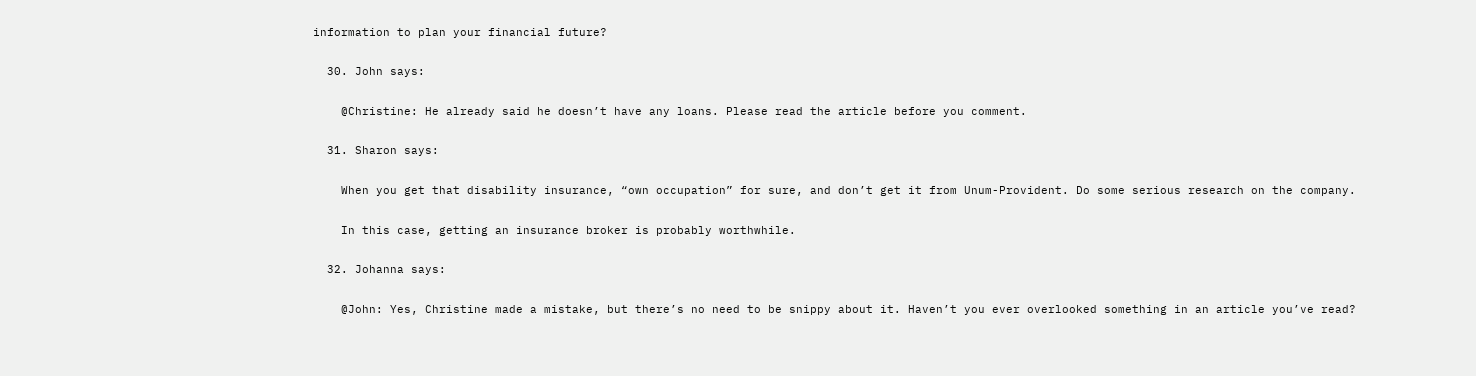information to plan your financial future?

  30. John says:

    @Christine: He already said he doesn’t have any loans. Please read the article before you comment.

  31. Sharon says:

    When you get that disability insurance, “own occupation” for sure, and don’t get it from Unum-Provident. Do some serious research on the company.

    In this case, getting an insurance broker is probably worthwhile.

  32. Johanna says:

    @John: Yes, Christine made a mistake, but there’s no need to be snippy about it. Haven’t you ever overlooked something in an article you’ve read?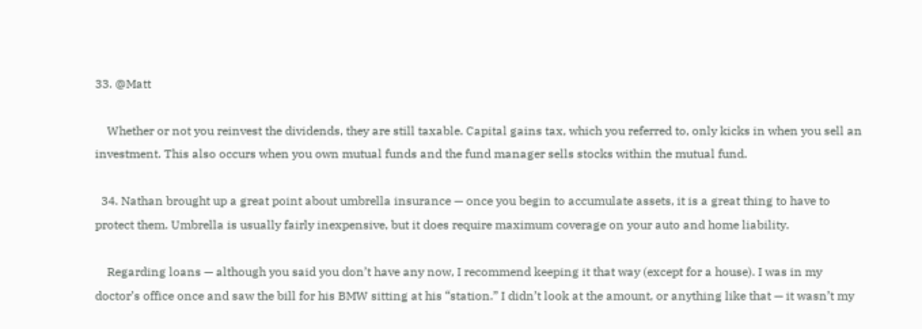33. @Matt

    Whether or not you reinvest the dividends, they are still taxable. Capital gains tax, which you referred to, only kicks in when you sell an investment. This also occurs when you own mutual funds and the fund manager sells stocks within the mutual fund.

  34. Nathan brought up a great point about umbrella insurance — once you begin to accumulate assets, it is a great thing to have to protect them. Umbrella is usually fairly inexpensive, but it does require maximum coverage on your auto and home liability.

    Regarding loans — although you said you don’t have any now, I recommend keeping it that way (except for a house). I was in my doctor’s office once and saw the bill for his BMW sitting at his “station.” I didn’t look at the amount, or anything like that — it wasn’t my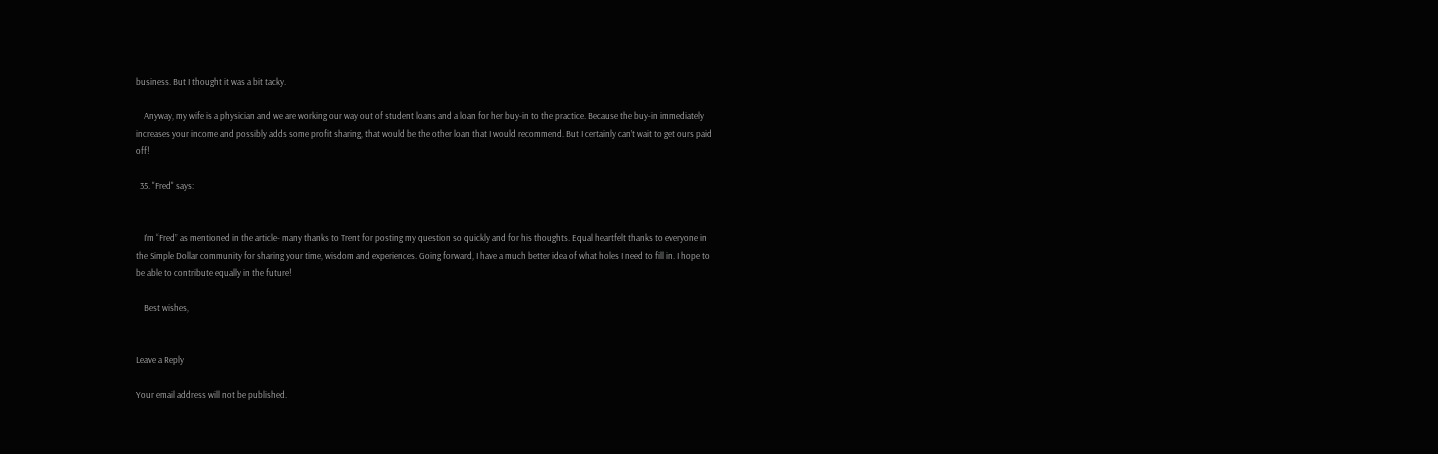business. But I thought it was a bit tacky.

    Anyway, my wife is a physician and we are working our way out of student loans and a loan for her buy-in to the practice. Because the buy-in immediately increases your income and possibly adds some profit sharing, that would be the other loan that I would recommend. But I certainly can’t wait to get ours paid off!

  35. "Fred" says:


    I’m “Fred” as mentioned in the article- many thanks to Trent for posting my question so quickly and for his thoughts. Equal heartfelt thanks to everyone in the Simple Dollar community for sharing your time, wisdom and experiences. Going forward, I have a much better idea of what holes I need to fill in. I hope to be able to contribute equally in the future!

    Best wishes,


Leave a Reply

Your email address will not be published.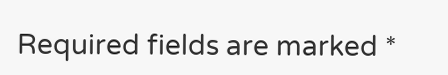Required fields are marked *